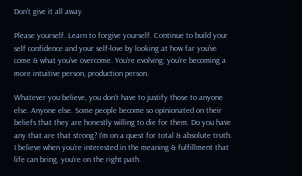Don’t give it all away.

Please yourself. Learn to forgive yourself. Continue to build your self confidence and your self-love by looking at how far you’ve come & what you’ve overcome. You’re evolving; you’re becoming a more intuitive person, production person.

Whatever you believe, you don’t have to justify those to anyone else. Anyone else. Some people become so opinionated on their beliefs that they are honestly willing to die for them. Do you have any that are that strong? I’m on a quest for total & absolute truth. I believe when you’re interested in the meaning & fulfillment that life can bring, you’re on the right path.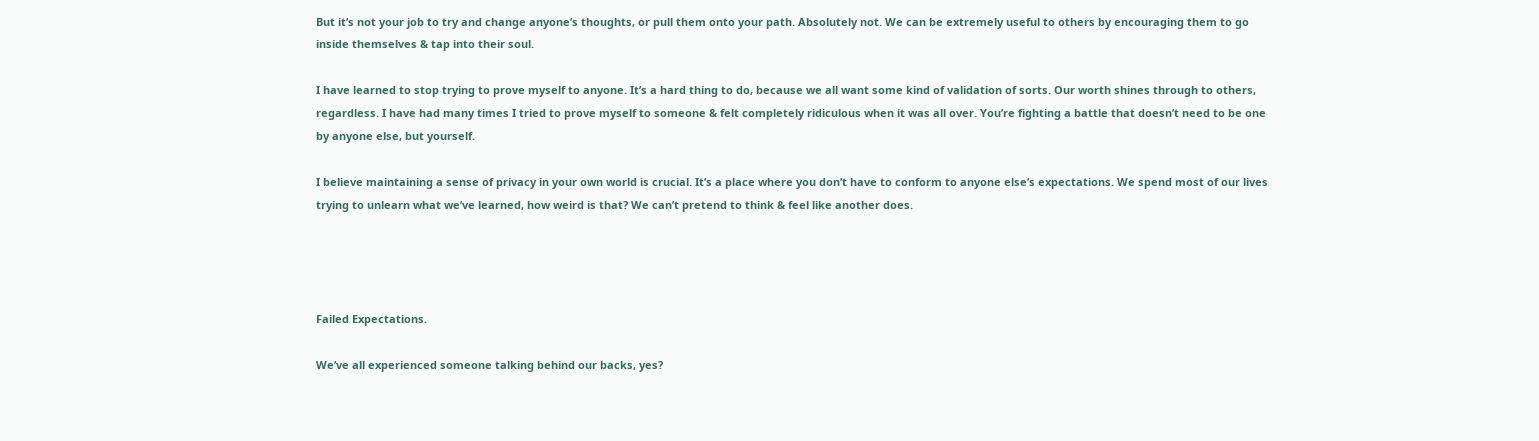But it’s not your job to try and change anyone’s thoughts, or pull them onto your path. Absolutely not. We can be extremely useful to others by encouraging them to go inside themselves & tap into their soul.

I have learned to stop trying to prove myself to anyone. It’s a hard thing to do, because we all want some kind of validation of sorts. Our worth shines through to others, regardless. I have had many times I tried to prove myself to someone & felt completely ridiculous when it was all over. You’re fighting a battle that doesn’t need to be one by anyone else, but yourself.

I believe maintaining a sense of privacy in your own world is crucial. It’s a place where you don’t have to conform to anyone else’s expectations. We spend most of our lives trying to unlearn what we’ve learned, how weird is that? We can’t pretend to think & feel like another does.




Failed Expectations.

We’ve all experienced someone talking behind our backs, yes?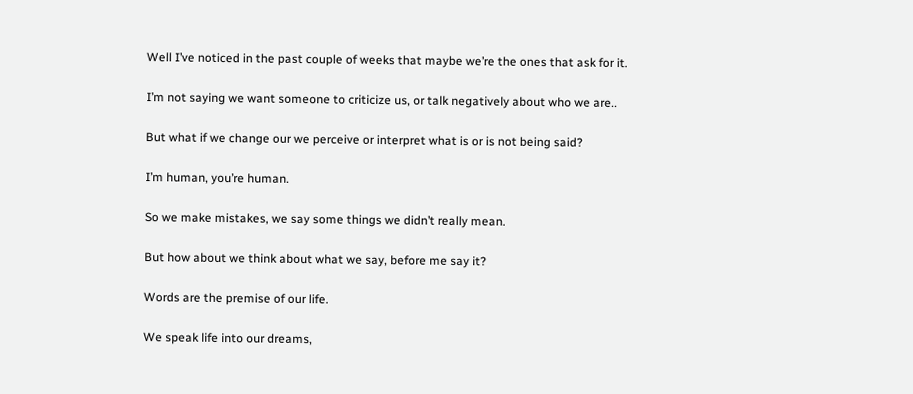Well I’ve noticed in the past couple of weeks that maybe we’re the ones that ask for it.

I’m not saying we want someone to criticize us, or talk negatively about who we are..

But what if we change our we perceive or interpret what is or is not being said?

I’m human, you’re human.

So we make mistakes, we say some things we didn’t really mean.

But how about we think about what we say, before me say it?

Words are the premise of our life.

We speak life into our dreams,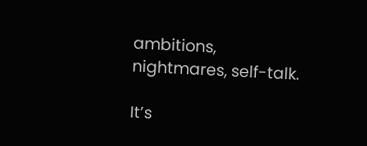ambitions, nightmares, self-talk.

It’s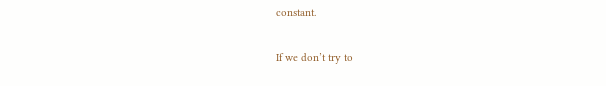constant.

If we don’t try to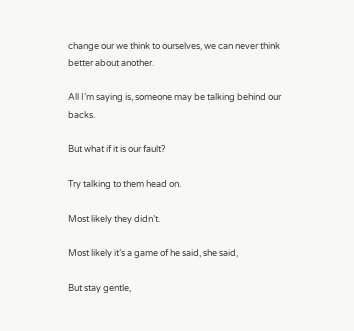change our we think to ourselves, we can never think better about another.

All I’m saying is, someone may be talking behind our backs.

But what if it is our fault?

Try talking to them head on.

Most likely they didn’t.

Most likely it’s a game of he said, she said,

But stay gentle,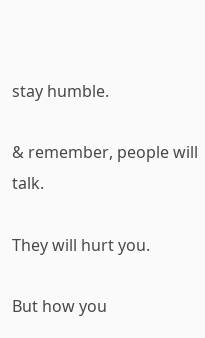stay humble.

& remember, people will talk.

They will hurt you.

But how you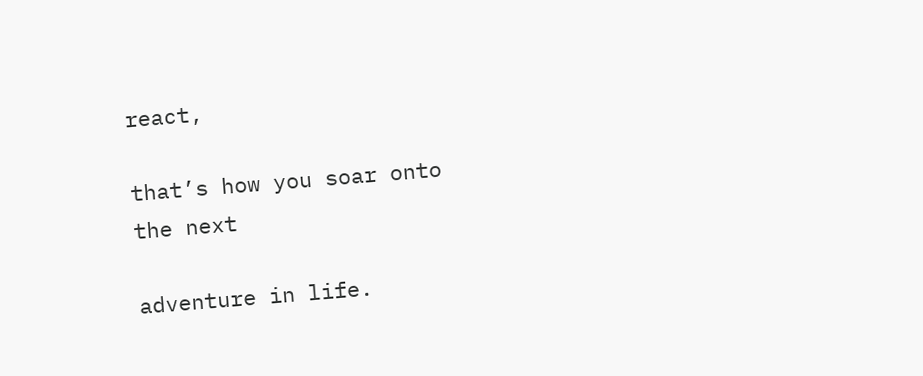react,

that’s how you soar onto the next

adventure in life.